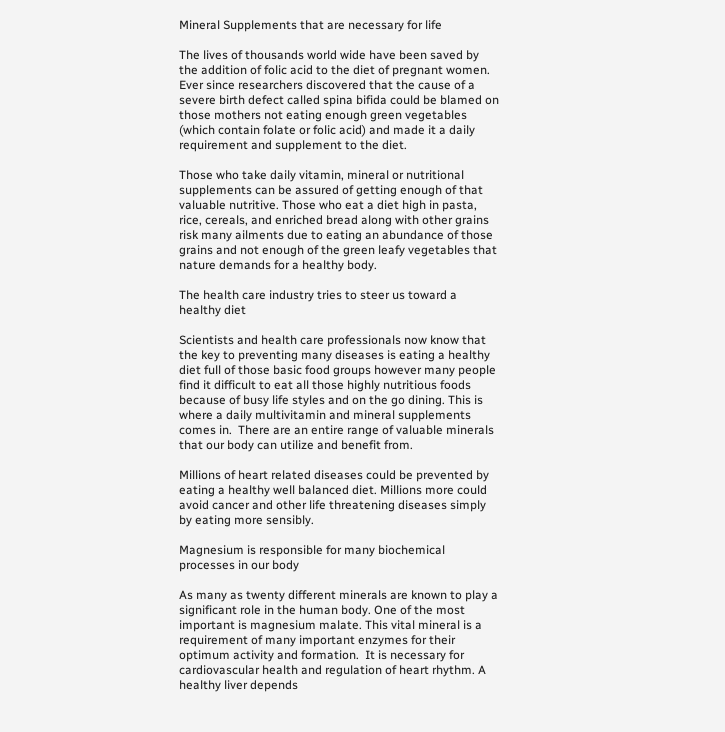Mineral Supplements that are necessary for life

The lives of thousands world wide have been saved by the addition of folic acid to the diet of pregnant women.  Ever since researchers discovered that the cause of a severe birth defect called spina bifida could be blamed on those mothers not eating enough green vegetables (which contain folate or folic acid) and made it a daily requirement and supplement to the diet.

Those who take daily vitamin, mineral or nutritional supplements can be assured of getting enough of that valuable nutritive. Those who eat a diet high in pasta, rice, cereals, and enriched bread along with other grains risk many ailments due to eating an abundance of those grains and not enough of the green leafy vegetables that nature demands for a healthy body.

The health care industry tries to steer us toward a healthy diet

Scientists and health care professionals now know that the key to preventing many diseases is eating a healthy diet full of those basic food groups however many people find it difficult to eat all those highly nutritious foods because of busy life styles and on the go dining. This is where a daily multivitamin and mineral supplements comes in.  There are an entire range of valuable minerals that our body can utilize and benefit from.

Millions of heart related diseases could be prevented by eating a healthy well balanced diet. Millions more could avoid cancer and other life threatening diseases simply by eating more sensibly.

Magnesium is responsible for many biochemical processes in our body

As many as twenty different minerals are known to play a significant role in the human body. One of the most important is magnesium malate. This vital mineral is a requirement of many important enzymes for their optimum activity and formation.  It is necessary for cardiovascular health and regulation of heart rhythm. A healthy liver depends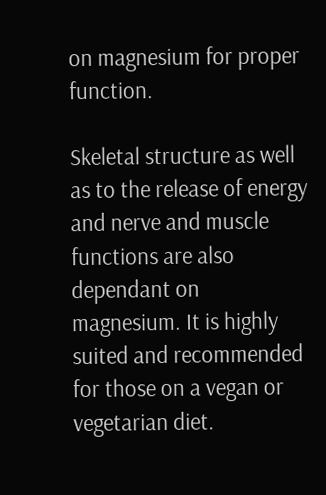on magnesium for proper function.

Skeletal structure as well as to the release of energy and nerve and muscle functions are also dependant on magnesium. It is highly suited and recommended for those on a vegan or vegetarian diet.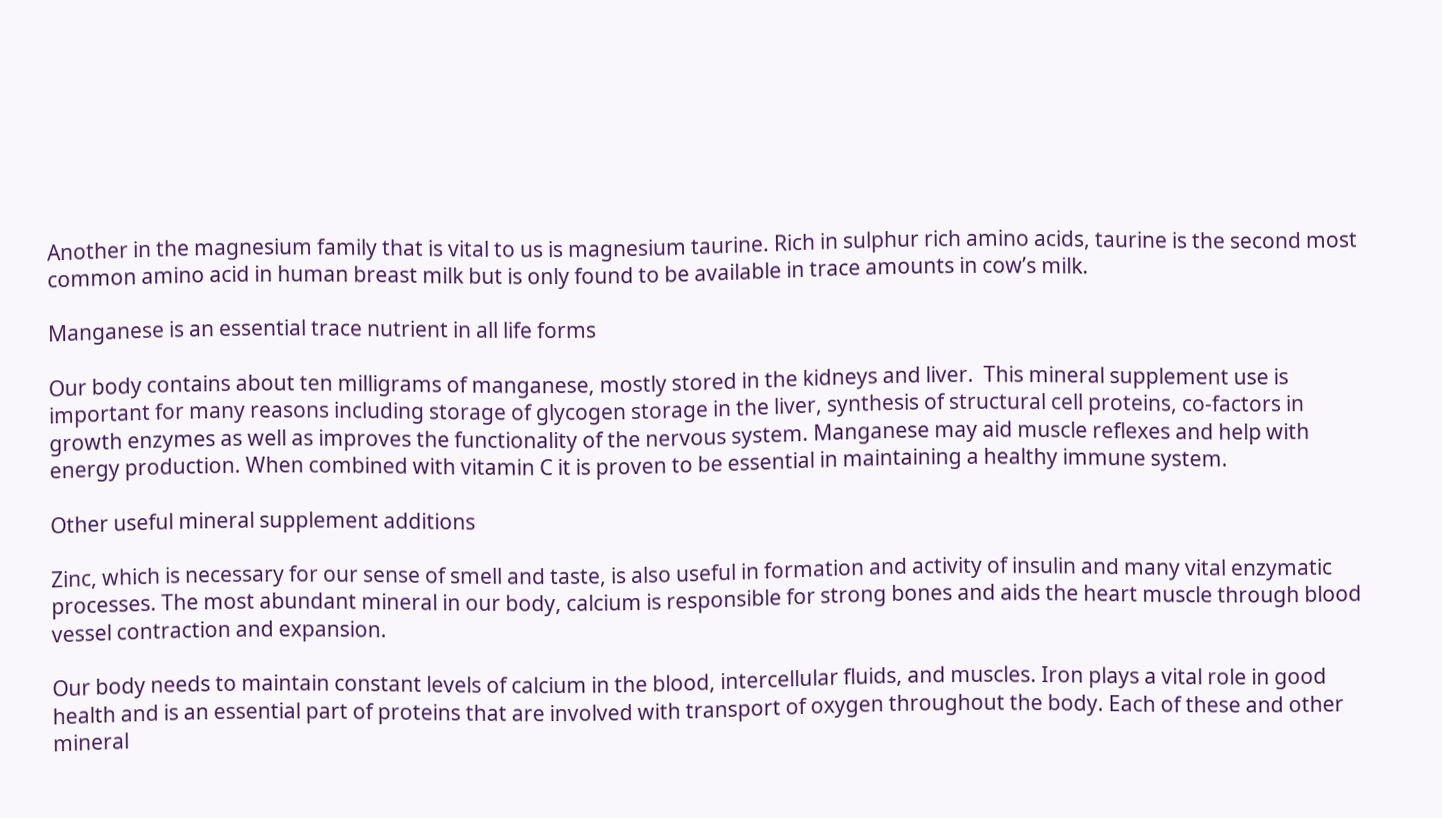Another in the magnesium family that is vital to us is magnesium taurine. Rich in sulphur rich amino acids, taurine is the second most common amino acid in human breast milk but is only found to be available in trace amounts in cow’s milk.

Manganese is an essential trace nutrient in all life forms

Our body contains about ten milligrams of manganese, mostly stored in the kidneys and liver.  This mineral supplement use is important for many reasons including storage of glycogen storage in the liver, synthesis of structural cell proteins, co-factors in growth enzymes as well as improves the functionality of the nervous system. Manganese may aid muscle reflexes and help with energy production. When combined with vitamin C it is proven to be essential in maintaining a healthy immune system.

Other useful mineral supplement additions

Zinc, which is necessary for our sense of smell and taste, is also useful in formation and activity of insulin and many vital enzymatic processes. The most abundant mineral in our body, calcium is responsible for strong bones and aids the heart muscle through blood vessel contraction and expansion.

Our body needs to maintain constant levels of calcium in the blood, intercellular fluids, and muscles. Iron plays a vital role in good health and is an essential part of proteins that are involved with transport of oxygen throughout the body. Each of these and other mineral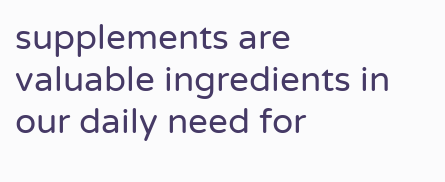supplements are valuable ingredients in our daily need for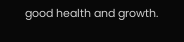good health and growth.